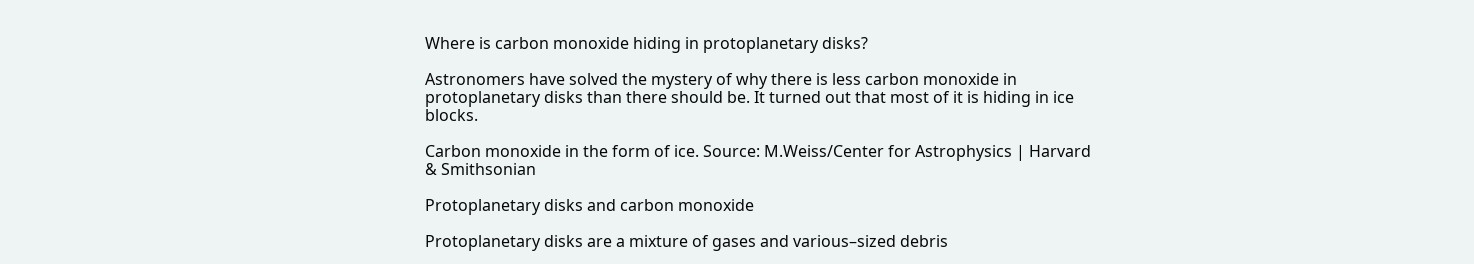Where is carbon monoxide hiding in protoplanetary disks?

Astronomers have solved the mystery of why there is less carbon monoxide in protoplanetary disks than there should be. It turned out that most of it is hiding in ice blocks.

Carbon monoxide in the form of ice. Source: M.Weiss/Center for Astrophysics | Harvard & Smithsonian

Protoplanetary disks and carbon monoxide

Protoplanetary disks are a mixture of gases and various–sized debris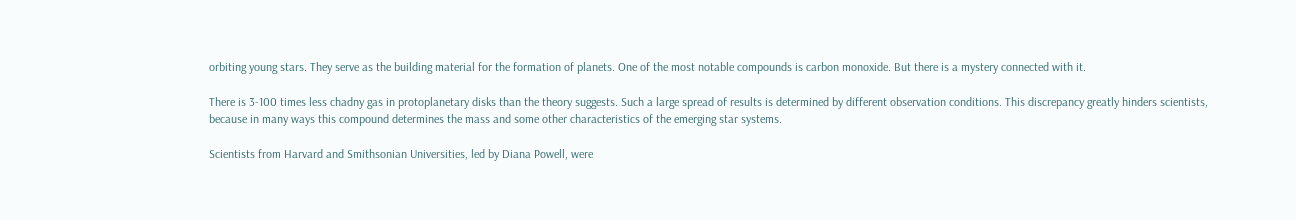orbiting young stars. They serve as the building material for the formation of planets. One of the most notable compounds is carbon monoxide. But there is a mystery connected with it.

There is 3-100 times less chadny gas in protoplanetary disks than the theory suggests. Such a large spread of results is determined by different observation conditions. This discrepancy greatly hinders scientists, because in many ways this compound determines the mass and some other characteristics of the emerging star systems.

Scientists from Harvard and Smithsonian Universities, led by Diana Powell, were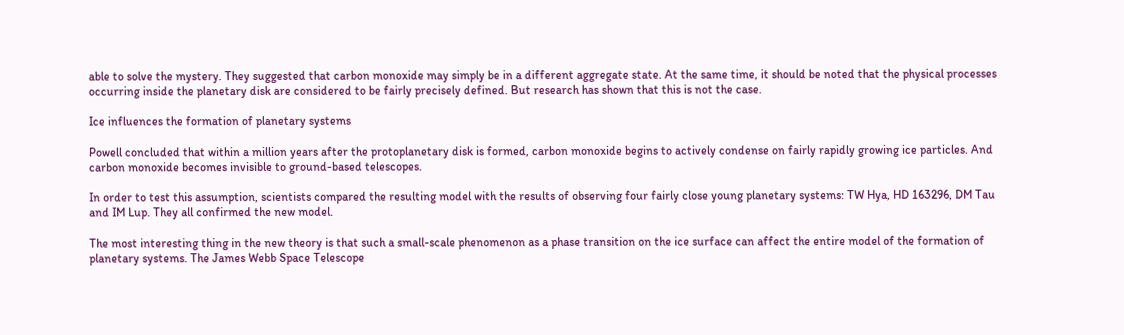able to solve the mystery. They suggested that carbon monoxide may simply be in a different aggregate state. At the same time, it should be noted that the physical processes occurring inside the planetary disk are considered to be fairly precisely defined. But research has shown that this is not the case.

Ice influences the formation of planetary systems

Powell concluded that within a million years after the protoplanetary disk is formed, carbon monoxide begins to actively condense on fairly rapidly growing ice particles. And carbon monoxide becomes invisible to ground-based telescopes.

In order to test this assumption, scientists compared the resulting model with the results of observing four fairly close young planetary systems: TW Hya, HD 163296, DM Tau and IM Lup. They all confirmed the new model.

The most interesting thing in the new theory is that such a small-scale phenomenon as a phase transition on the ice surface can affect the entire model of the formation of planetary systems. The James Webb Space Telescope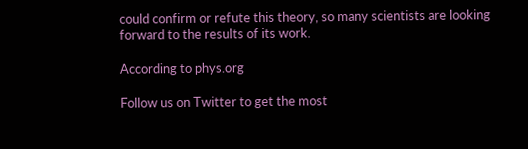could confirm or refute this theory, so many scientists are looking forward to the results of its work.

According to phys.org

Follow us on Twitter to get the most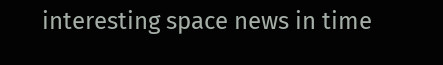interesting space news in time